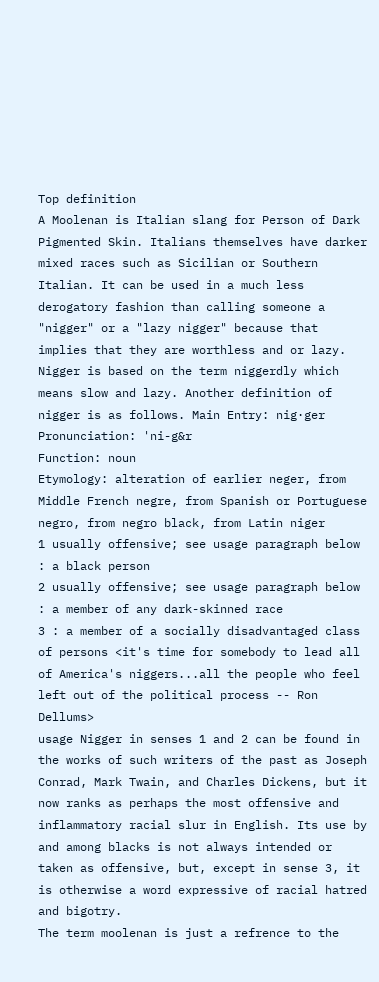Top definition
A Moolenan is Italian slang for Person of Dark Pigmented Skin. Italians themselves have darker mixed races such as Sicilian or Southern Italian. It can be used in a much less derogatory fashion than calling someone a "nigger" or a "lazy nigger" because that implies that they are worthless and or lazy. Nigger is based on the term niggerdly which means slow and lazy. Another definition of nigger is as follows. Main Entry: nig·ger
Pronunciation: 'ni-g&r
Function: noun
Etymology: alteration of earlier neger, from Middle French negre, from Spanish or Portuguese negro, from negro black, from Latin niger
1 usually offensive; see usage paragraph below : a black person
2 usually offensive; see usage paragraph below : a member of any dark-skinned race
3 : a member of a socially disadvantaged class of persons <it's time for somebody to lead all of America's niggers...all the people who feel left out of the political process -- Ron Dellums>
usage Nigger in senses 1 and 2 can be found in the works of such writers of the past as Joseph Conrad, Mark Twain, and Charles Dickens, but it now ranks as perhaps the most offensive and inflammatory racial slur in English. Its use by and among blacks is not always intended or taken as offensive, but, except in sense 3, it is otherwise a word expressive of racial hatred and bigotry.
The term moolenan is just a refrence to the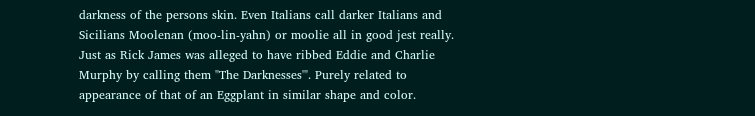darkness of the persons skin. Even Italians call darker Italians and Sicilians Moolenan (moo-lin-yahn) or moolie all in good jest really. Just as Rick James was alleged to have ribbed Eddie and Charlie Murphy by calling them "The Darknesses'". Purely related to appearance of that of an Eggplant in similar shape and color.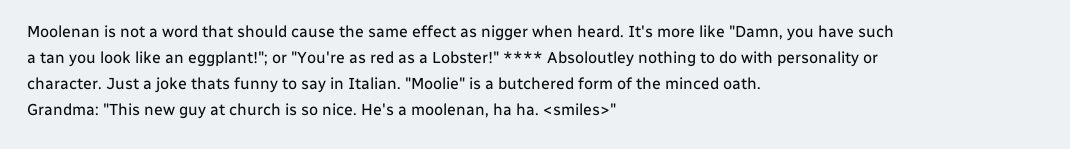Moolenan is not a word that should cause the same effect as nigger when heard. It's more like "Damn, you have such a tan you look like an eggplant!"; or "You're as red as a Lobster!" **** Absoloutley nothing to do with personality or character. Just a joke thats funny to say in Italian. "Moolie" is a butchered form of the minced oath.
Grandma: "This new guy at church is so nice. He's a moolenan, ha ha. <smiles>"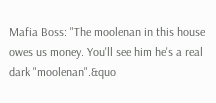Mafia Boss: "The moolenan in this house owes us money. You'll see him he's a real dark "moolenan".&quo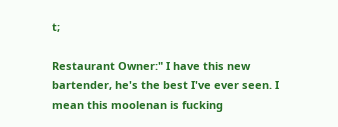t;

Restaurant Owner:" I have this new bartender, he's the best I've ever seen. I mean this moolenan is fucking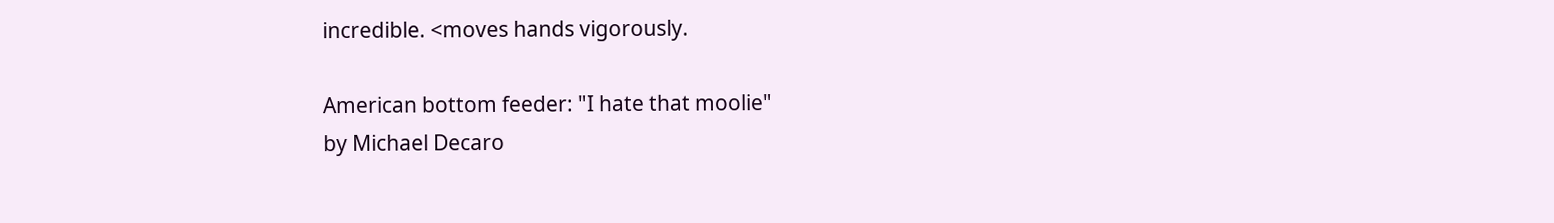incredible. <moves hands vigorously.

American bottom feeder: "I hate that moolie"
by Michael Decaro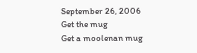September 26, 2006
Get the mug
Get a moolenan mug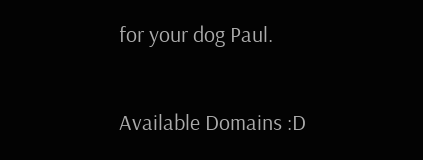for your dog Paul.

Available Domains :D